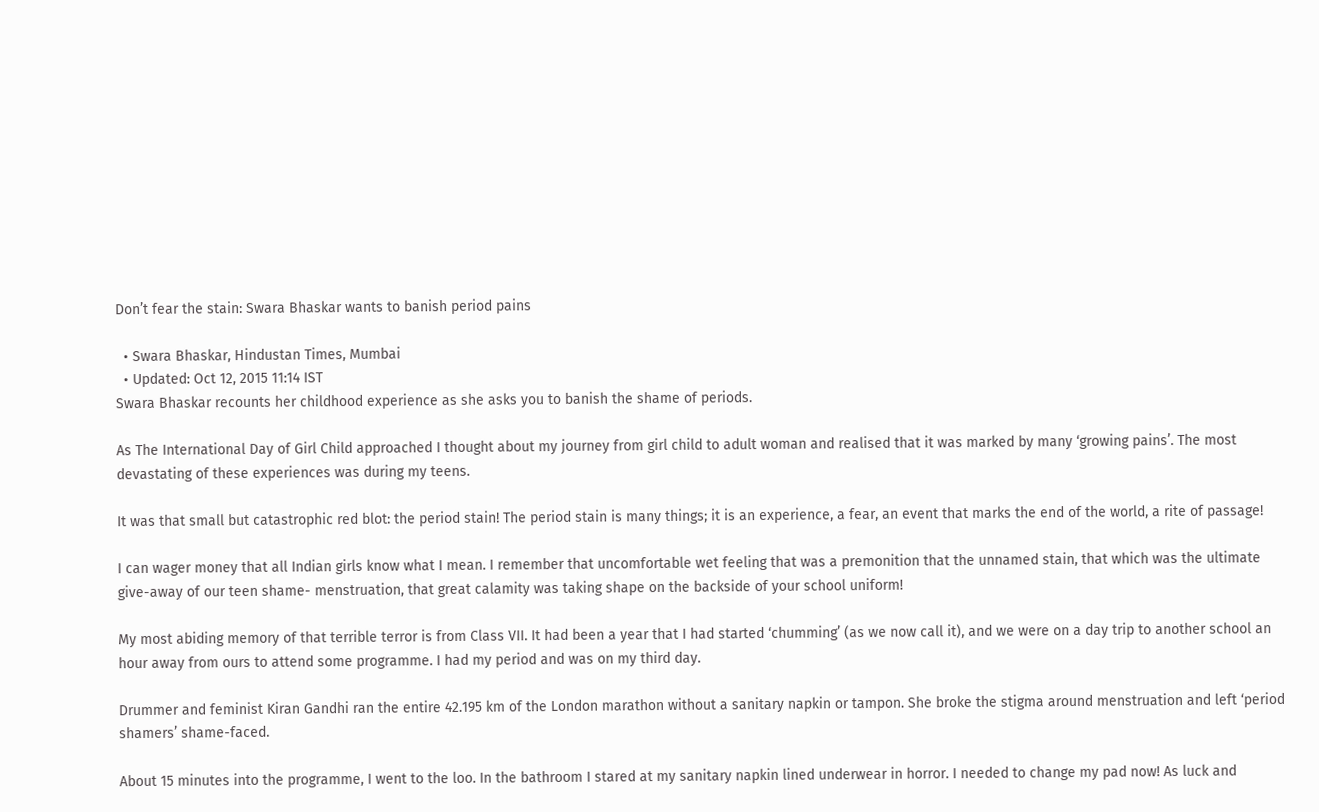Don’t fear the stain: Swara Bhaskar wants to banish period pains

  • Swara Bhaskar, Hindustan Times, Mumbai
  • Updated: Oct 12, 2015 11:14 IST
Swara Bhaskar recounts her childhood experience as she asks you to banish the shame of periods.

As The International Day of Girl Child approached I thought about my journey from girl child to adult woman and realised that it was marked by many ‘growing pains’. The most devastating of these experiences was during my teens.

It was that small but catastrophic red blot: the period stain! The period stain is many things; it is an experience, a fear, an event that marks the end of the world, a rite of passage!

I can wager money that all Indian girls know what I mean. I remember that uncomfortable wet feeling that was a premonition that the unnamed stain, that which was the ultimate give-away of our teen shame- menstruation, that great calamity was taking shape on the backside of your school uniform!

My most abiding memory of that terrible terror is from Class VII. It had been a year that I had started ‘chumming’ (as we now call it), and we were on a day trip to another school an hour away from ours to attend some programme. I had my period and was on my third day.

Drummer and feminist Kiran Gandhi ran the entire 42.195 km of the London marathon without a sanitary napkin or tampon. She broke the stigma around menstruation and left ‘period shamers’ shame-faced.

About 15 minutes into the programme, I went to the loo. In the bathroom I stared at my sanitary napkin lined underwear in horror. I needed to change my pad now! As luck and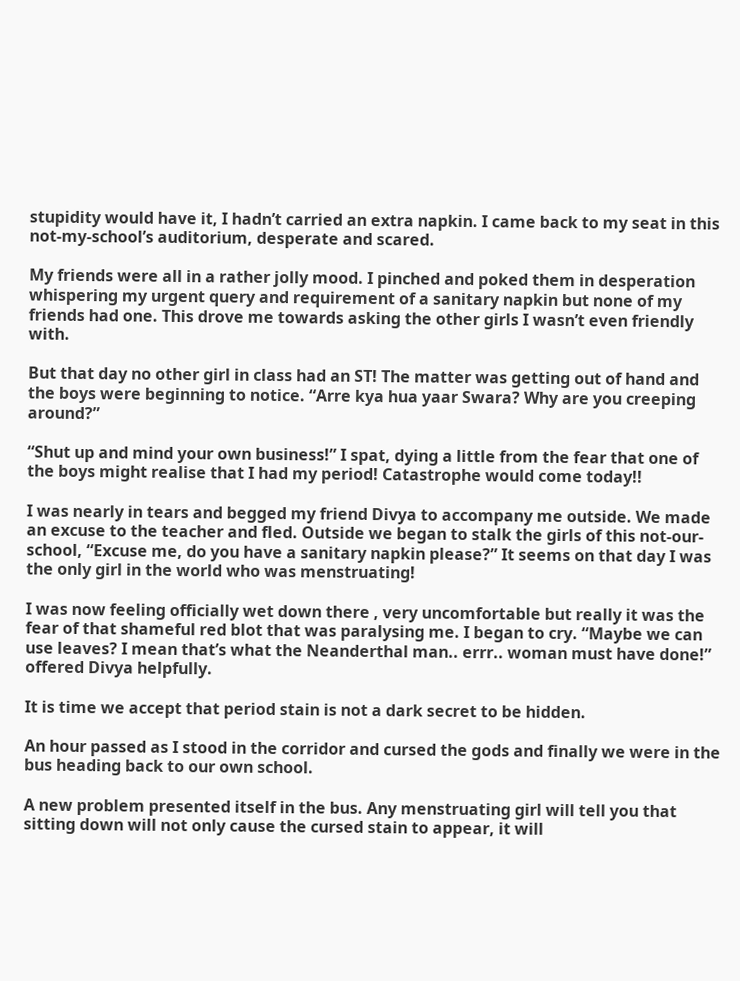stupidity would have it, I hadn’t carried an extra napkin. I came back to my seat in this not-my-school’s auditorium, desperate and scared.

My friends were all in a rather jolly mood. I pinched and poked them in desperation whispering my urgent query and requirement of a sanitary napkin but none of my friends had one. This drove me towards asking the other girls I wasn’t even friendly with.

But that day no other girl in class had an ST! The matter was getting out of hand and the boys were beginning to notice. “Arre kya hua yaar Swara? Why are you creeping around?”

“Shut up and mind your own business!” I spat, dying a little from the fear that one of the boys might realise that I had my period! Catastrophe would come today!!

I was nearly in tears and begged my friend Divya to accompany me outside. We made an excuse to the teacher and fled. Outside we began to stalk the girls of this not-our- school, “Excuse me, do you have a sanitary napkin please?” It seems on that day I was the only girl in the world who was menstruating!

I was now feeling officially wet down there , very uncomfortable but really it was the fear of that shameful red blot that was paralysing me. I began to cry. “Maybe we can use leaves? I mean that’s what the Neanderthal man.. errr.. woman must have done!” offered Divya helpfully.

It is time we accept that period stain is not a dark secret to be hidden.

An hour passed as I stood in the corridor and cursed the gods and finally we were in the bus heading back to our own school.

A new problem presented itself in the bus. Any menstruating girl will tell you that sitting down will not only cause the cursed stain to appear, it will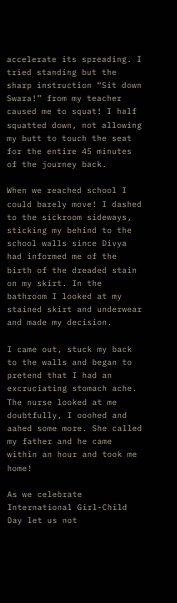accelerate its spreading. I tried standing but the sharp instruction “Sit down Swara!” from my teacher caused me to squat! I half squatted down, not allowing my butt to touch the seat for the entire 45 minutes of the journey back.

When we reached school I could barely move! I dashed to the sickroom sideways, sticking my behind to the school walls since Divya had informed me of the birth of the dreaded stain on my skirt. In the bathroom I looked at my stained skirt and underwear and made my decision.

I came out, stuck my back to the walls and began to pretend that I had an excruciating stomach ache. The nurse looked at me doubtfully, I ooohed and aahed some more. She called my father and he came within an hour and took me home!

As we celebrate International Girl-Child Day let us not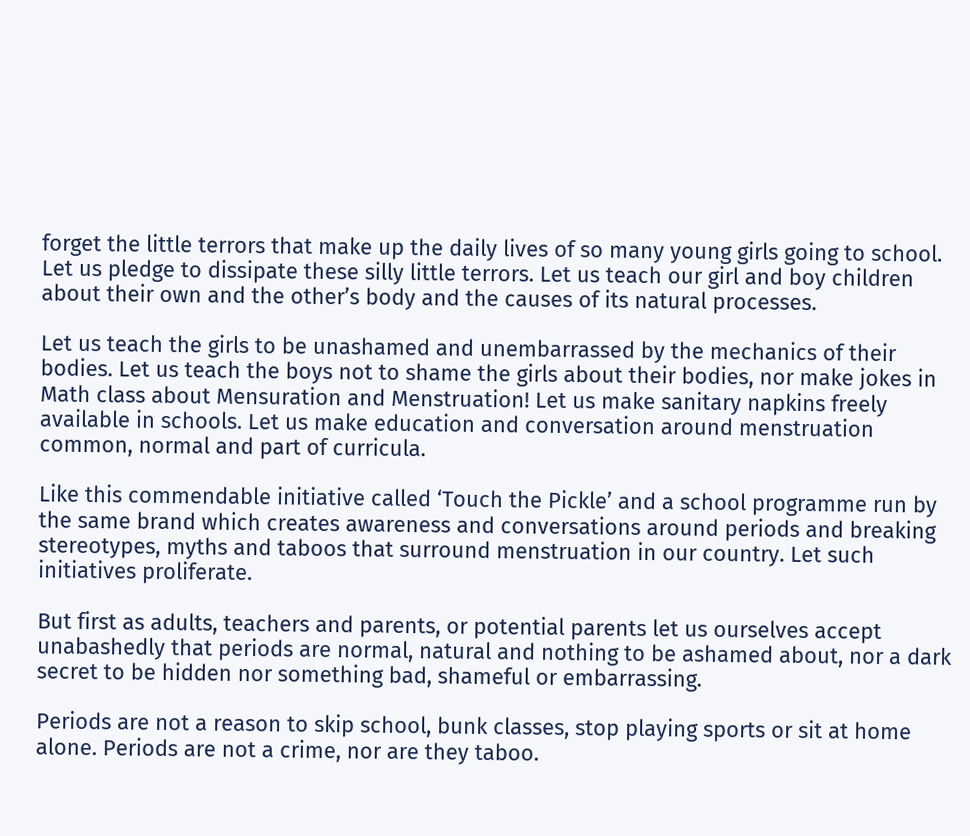forget the little terrors that make up the daily lives of so many young girls going to school. Let us pledge to dissipate these silly little terrors. Let us teach our girl and boy children about their own and the other’s body and the causes of its natural processes.

Let us teach the girls to be unashamed and unembarrassed by the mechanics of their bodies. Let us teach the boys not to shame the girls about their bodies, nor make jokes in Math class about Mensuration and Menstruation! Let us make sanitary napkins freely available in schools. Let us make education and conversation around menstruation common, normal and part of curricula.

Like this commendable initiative called ‘Touch the Pickle’ and a school programme run by the same brand which creates awareness and conversations around periods and breaking stereotypes, myths and taboos that surround menstruation in our country. Let such initiatives proliferate.

But first as adults, teachers and parents, or potential parents let us ourselves accept unabashedly that periods are normal, natural and nothing to be ashamed about, nor a dark secret to be hidden nor something bad, shameful or embarrassing.

Periods are not a reason to skip school, bunk classes, stop playing sports or sit at home alone. Periods are not a crime, nor are they taboo.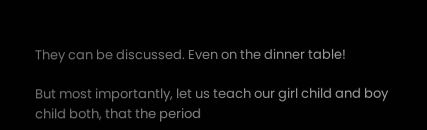They can be discussed. Even on the dinner table!

But most importantly, let us teach our girl child and boy child both, that the period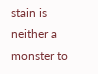stain is neither a monster to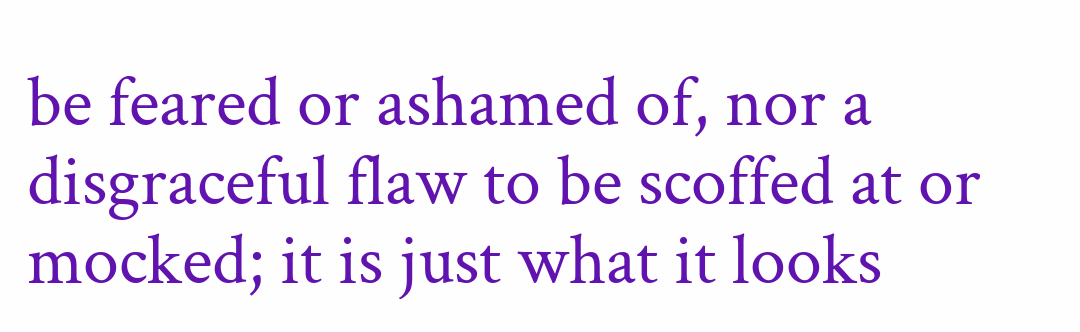be feared or ashamed of, nor a disgraceful flaw to be scoffed at or mocked; it is just what it looks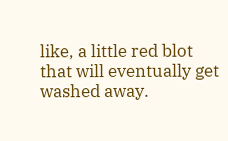like, a little red blot that will eventually get washed away.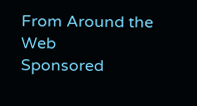From Around the Web
Sponsored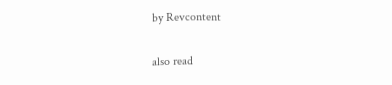by Revcontent

also read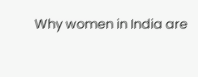Why women in India are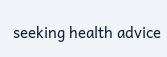seeking health advice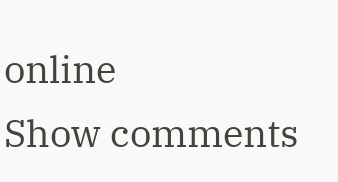online
Show comments